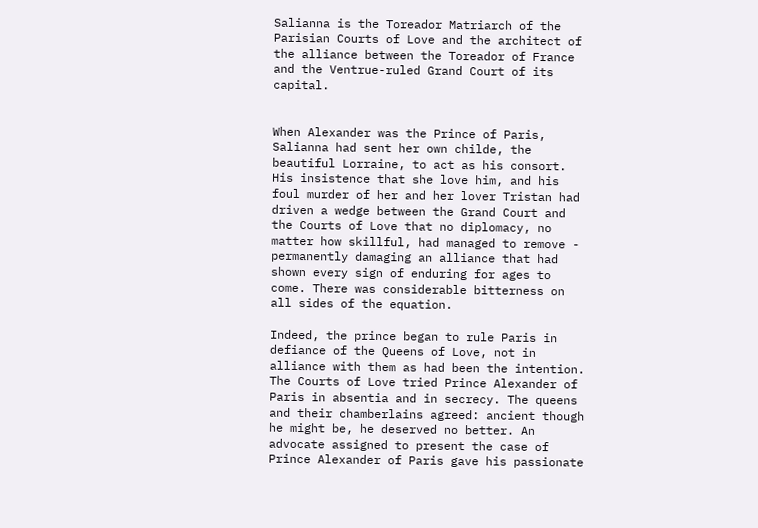Salianna is the Toreador Matriarch of the Parisian Courts of Love and the architect of the alliance between the Toreador of France and the Ventrue-ruled Grand Court of its capital.


When Alexander was the Prince of Paris, Salianna had sent her own childe, the beautiful Lorraine, to act as his consort. His insistence that she love him, and his foul murder of her and her lover Tristan had driven a wedge between the Grand Court and the Courts of Love that no diplomacy, no matter how skillful, had managed to remove - permanently damaging an alliance that had shown every sign of enduring for ages to come. There was considerable bitterness on all sides of the equation.

Indeed, the prince began to rule Paris in defiance of the Queens of Love, not in alliance with them as had been the intention. The Courts of Love tried Prince Alexander of Paris in absentia and in secrecy. The queens and their chamberlains agreed: ancient though he might be, he deserved no better. An advocate assigned to present the case of Prince Alexander of Paris gave his passionate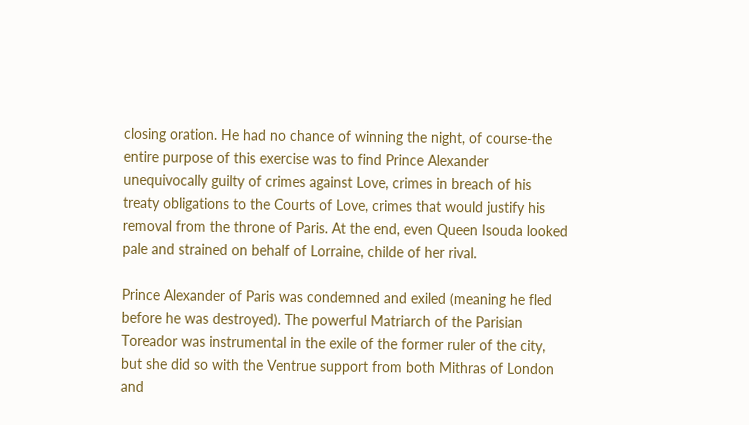closing oration. He had no chance of winning the night, of course-the entire purpose of this exercise was to find Prince Alexander unequivocally guilty of crimes against Love, crimes in breach of his treaty obligations to the Courts of Love, crimes that would justify his removal from the throne of Paris. At the end, even Queen Isouda looked pale and strained on behalf of Lorraine, childe of her rival.

Prince Alexander of Paris was condemned and exiled (meaning he fled before he was destroyed). The powerful Matriarch of the Parisian Toreador was instrumental in the exile of the former ruler of the city, but she did so with the Ventrue support from both Mithras of London and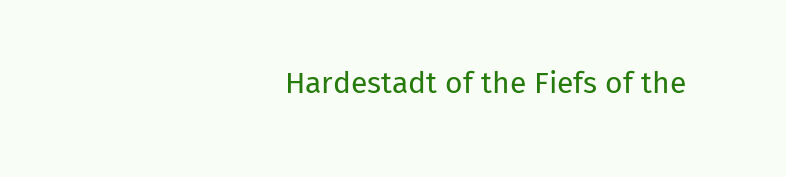Hardestadt of the Fiefs of the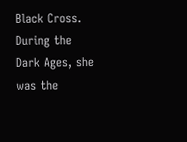Black Cross. During the Dark Ages, she was the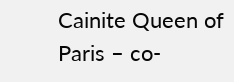Cainite Queen of Paris – co-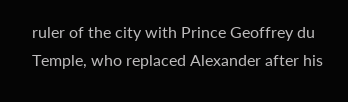ruler of the city with Prince Geoffrey du Temple, who replaced Alexander after his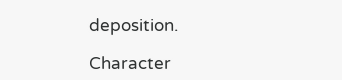deposition.

Character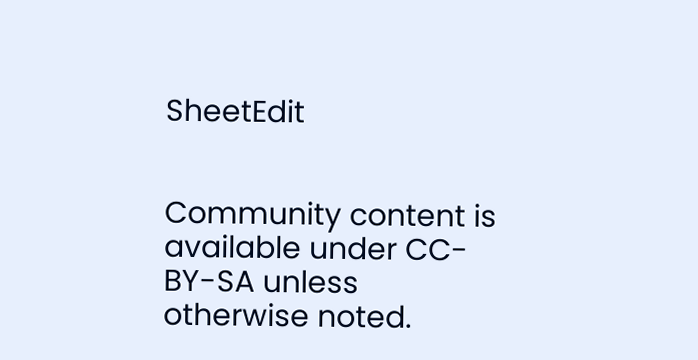SheetEdit


Community content is available under CC-BY-SA unless otherwise noted.